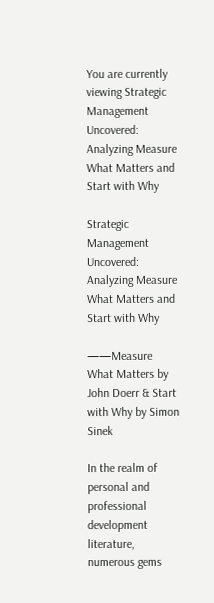You are currently viewing Strategic Management Uncovered: Analyzing Measure What Matters and Start with Why

Strategic Management Uncovered: Analyzing Measure What Matters and Start with Why

——Measure What Matters by John Doerr & Start with Why by Simon Sinek

In the realm of personal and professional development literature, numerous gems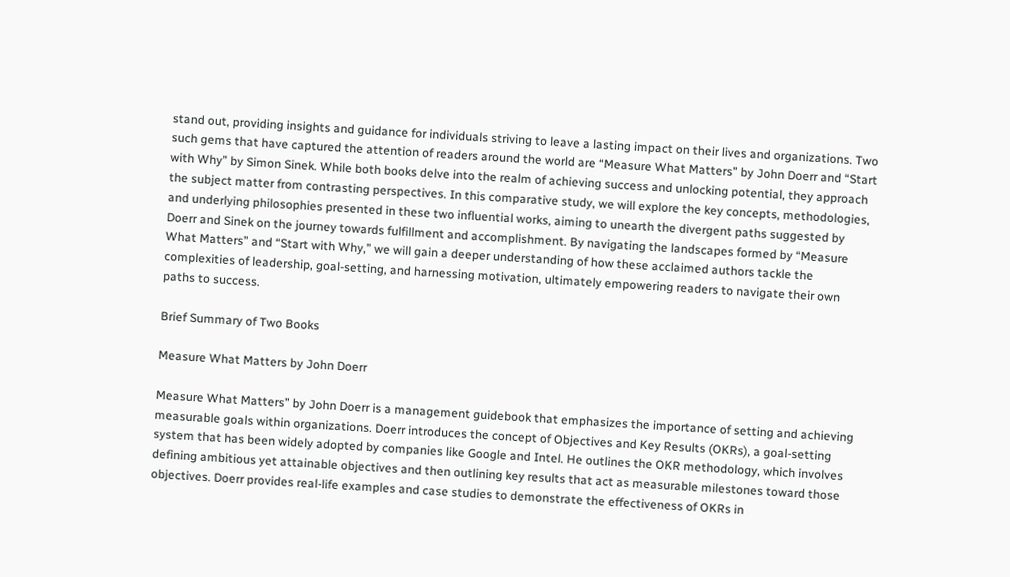stand out, providing insights and guidance for individuals striving to leave a lasting impact on their lives and organizations. Two such gems that have captured the attention of readers around the world are “Measure What Matters” by John Doerr and “Start with Why” by Simon Sinek. While both books delve into the realm of achieving success and unlocking potential, they approach the subject matter from contrasting perspectives. In this comparative study, we will explore the key concepts, methodologies, and underlying philosophies presented in these two influential works, aiming to unearth the divergent paths suggested by Doerr and Sinek on the journey towards fulfillment and accomplishment. By navigating the landscapes formed by “Measure What Matters” and “Start with Why,” we will gain a deeper understanding of how these acclaimed authors tackle the complexities of leadership, goal-setting, and harnessing motivation, ultimately empowering readers to navigate their own paths to success.

Brief Summary of Two Books

Measure What Matters by John Doerr

Measure What Matters” by John Doerr is a management guidebook that emphasizes the importance of setting and achieving measurable goals within organizations. Doerr introduces the concept of Objectives and Key Results (OKRs), a goal-setting system that has been widely adopted by companies like Google and Intel. He outlines the OKR methodology, which involves defining ambitious yet attainable objectives and then outlining key results that act as measurable milestones toward those objectives. Doerr provides real-life examples and case studies to demonstrate the effectiveness of OKRs in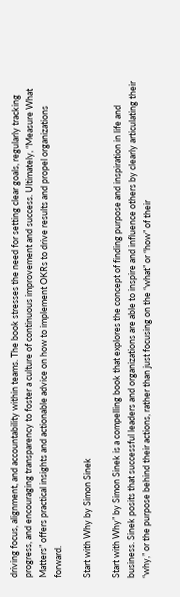driving focus, alignment, and accountability within teams. The book stresses the need for setting clear goals, regularly tracking progress, and encouraging transparency to foster a culture of continuous improvement and success. Ultimately, “Measure What Matters” offers practical insights and actionable advice on how to implement OKRs to drive results and propel organizations forward.

Start with Why by Simon Sinek

Start with Why” by Simon Sinek is a compelling book that explores the concept of finding purpose and inspiration in life and business. Sinek posits that successful leaders and organizations are able to inspire and influence others by clearly articulating their “why,” or the purpose behind their actions, rather than just focusing on the “what” or “how” of their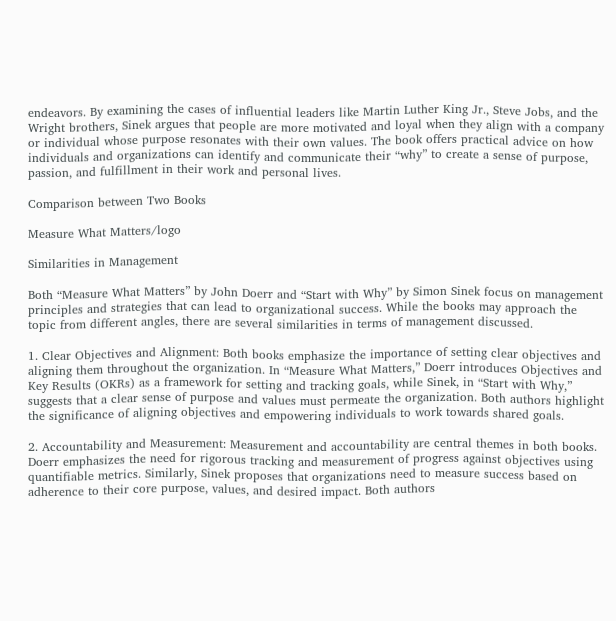endeavors. By examining the cases of influential leaders like Martin Luther King Jr., Steve Jobs, and the Wright brothers, Sinek argues that people are more motivated and loyal when they align with a company or individual whose purpose resonates with their own values. The book offers practical advice on how individuals and organizations can identify and communicate their “why” to create a sense of purpose, passion, and fulfillment in their work and personal lives.

Comparison between Two Books

Measure What Matters/logo

Similarities in Management

Both “Measure What Matters” by John Doerr and “Start with Why” by Simon Sinek focus on management principles and strategies that can lead to organizational success. While the books may approach the topic from different angles, there are several similarities in terms of management discussed.

1. Clear Objectives and Alignment: Both books emphasize the importance of setting clear objectives and aligning them throughout the organization. In “Measure What Matters,” Doerr introduces Objectives and Key Results (OKRs) as a framework for setting and tracking goals, while Sinek, in “Start with Why,” suggests that a clear sense of purpose and values must permeate the organization. Both authors highlight the significance of aligning objectives and empowering individuals to work towards shared goals.

2. Accountability and Measurement: Measurement and accountability are central themes in both books. Doerr emphasizes the need for rigorous tracking and measurement of progress against objectives using quantifiable metrics. Similarly, Sinek proposes that organizations need to measure success based on adherence to their core purpose, values, and desired impact. Both authors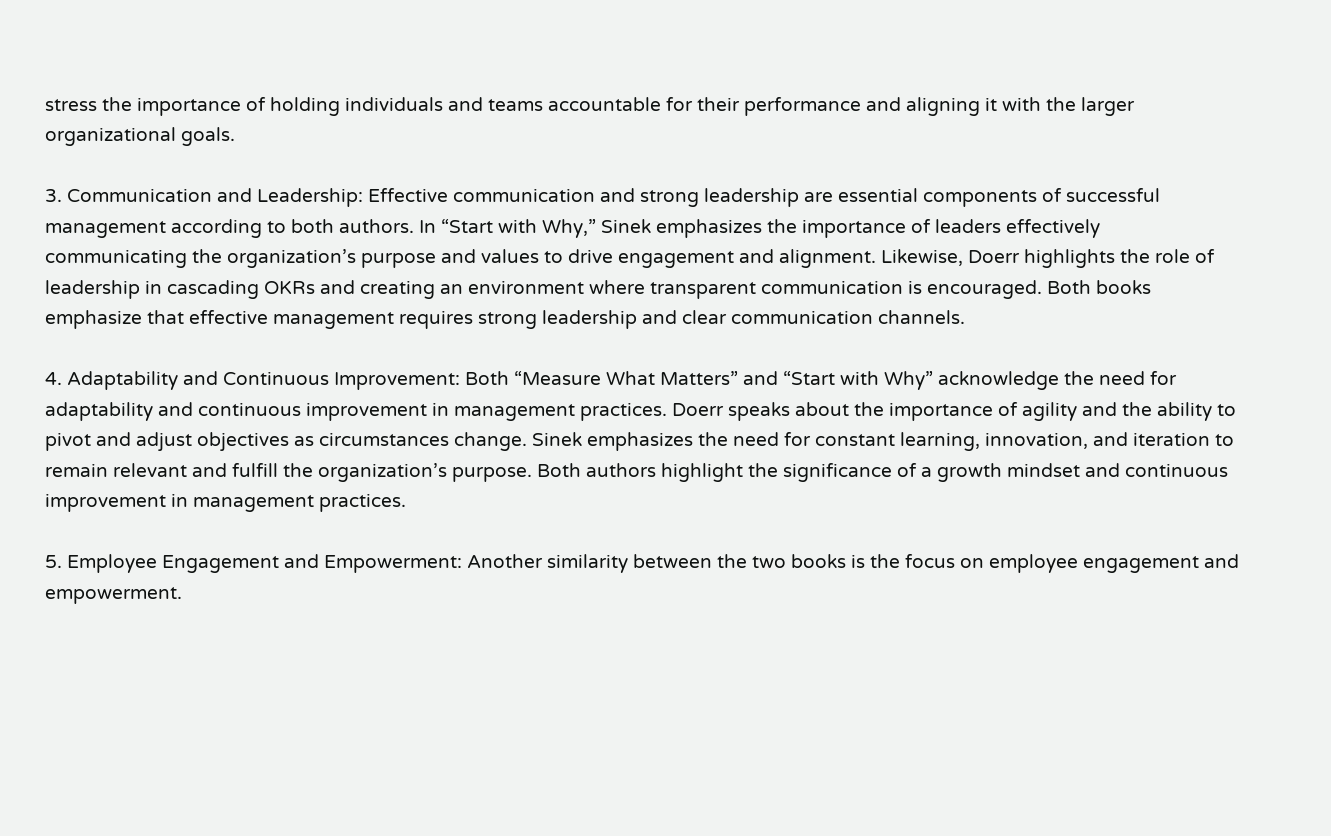stress the importance of holding individuals and teams accountable for their performance and aligning it with the larger organizational goals.

3. Communication and Leadership: Effective communication and strong leadership are essential components of successful management according to both authors. In “Start with Why,” Sinek emphasizes the importance of leaders effectively communicating the organization’s purpose and values to drive engagement and alignment. Likewise, Doerr highlights the role of leadership in cascading OKRs and creating an environment where transparent communication is encouraged. Both books emphasize that effective management requires strong leadership and clear communication channels.

4. Adaptability and Continuous Improvement: Both “Measure What Matters” and “Start with Why” acknowledge the need for adaptability and continuous improvement in management practices. Doerr speaks about the importance of agility and the ability to pivot and adjust objectives as circumstances change. Sinek emphasizes the need for constant learning, innovation, and iteration to remain relevant and fulfill the organization’s purpose. Both authors highlight the significance of a growth mindset and continuous improvement in management practices.

5. Employee Engagement and Empowerment: Another similarity between the two books is the focus on employee engagement and empowerment.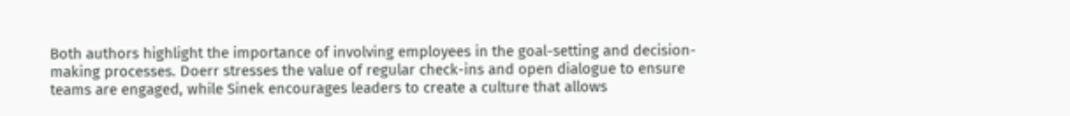Both authors highlight the importance of involving employees in the goal-setting and decision-making processes. Doerr stresses the value of regular check-ins and open dialogue to ensure teams are engaged, while Sinek encourages leaders to create a culture that allows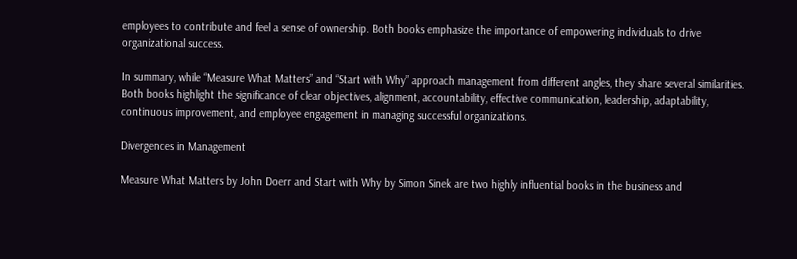employees to contribute and feel a sense of ownership. Both books emphasize the importance of empowering individuals to drive organizational success.

In summary, while “Measure What Matters” and “Start with Why” approach management from different angles, they share several similarities. Both books highlight the significance of clear objectives, alignment, accountability, effective communication, leadership, adaptability, continuous improvement, and employee engagement in managing successful organizations.

Divergences in Management

Measure What Matters by John Doerr and Start with Why by Simon Sinek are two highly influential books in the business and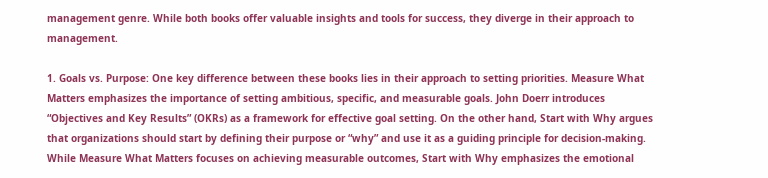management genre. While both books offer valuable insights and tools for success, they diverge in their approach to management.

1. Goals vs. Purpose: One key difference between these books lies in their approach to setting priorities. Measure What Matters emphasizes the importance of setting ambitious, specific, and measurable goals. John Doerr introduces “Objectives and Key Results” (OKRs) as a framework for effective goal setting. On the other hand, Start with Why argues that organizations should start by defining their purpose or “why” and use it as a guiding principle for decision-making. While Measure What Matters focuses on achieving measurable outcomes, Start with Why emphasizes the emotional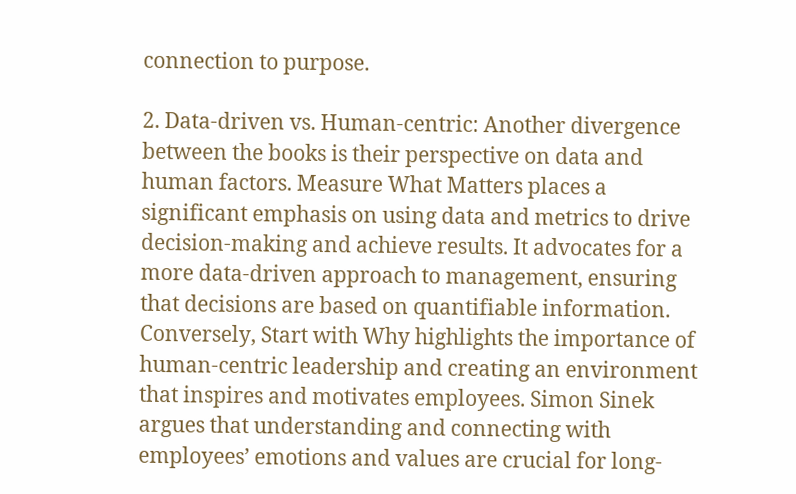connection to purpose.

2. Data-driven vs. Human-centric: Another divergence between the books is their perspective on data and human factors. Measure What Matters places a significant emphasis on using data and metrics to drive decision-making and achieve results. It advocates for a more data-driven approach to management, ensuring that decisions are based on quantifiable information. Conversely, Start with Why highlights the importance of human-centric leadership and creating an environment that inspires and motivates employees. Simon Sinek argues that understanding and connecting with employees’ emotions and values are crucial for long-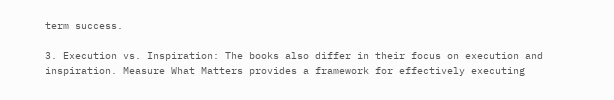term success.

3. Execution vs. Inspiration: The books also differ in their focus on execution and inspiration. Measure What Matters provides a framework for effectively executing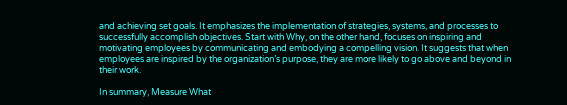and achieving set goals. It emphasizes the implementation of strategies, systems, and processes to successfully accomplish objectives. Start with Why, on the other hand, focuses on inspiring and motivating employees by communicating and embodying a compelling vision. It suggests that when employees are inspired by the organization’s purpose, they are more likely to go above and beyond in their work.

In summary, Measure What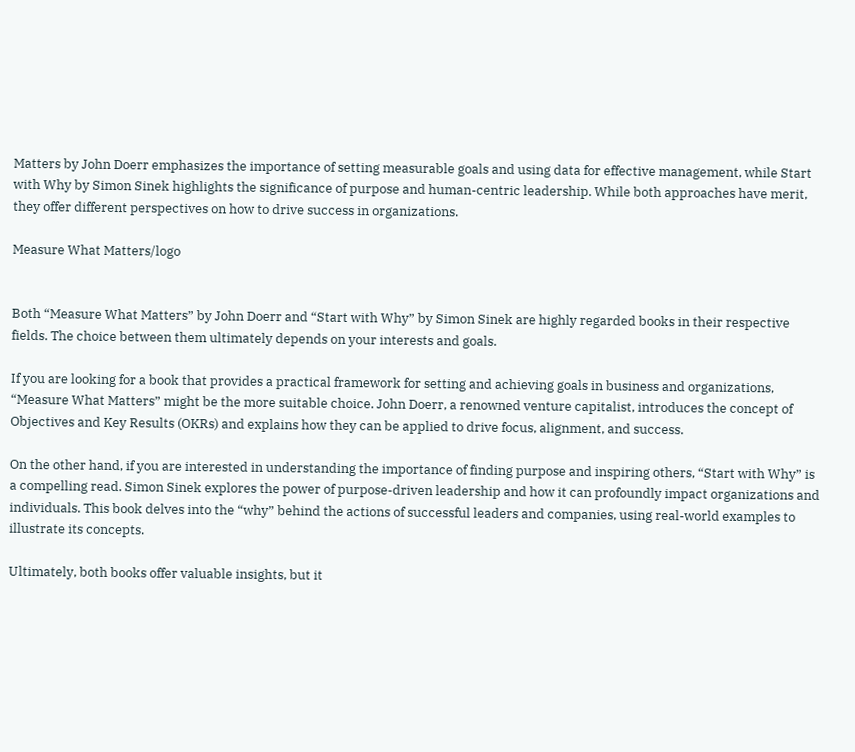Matters by John Doerr emphasizes the importance of setting measurable goals and using data for effective management, while Start with Why by Simon Sinek highlights the significance of purpose and human-centric leadership. While both approaches have merit, they offer different perspectives on how to drive success in organizations.

Measure What Matters/logo


Both “Measure What Matters” by John Doerr and “Start with Why” by Simon Sinek are highly regarded books in their respective fields. The choice between them ultimately depends on your interests and goals.

If you are looking for a book that provides a practical framework for setting and achieving goals in business and organizations, “Measure What Matters” might be the more suitable choice. John Doerr, a renowned venture capitalist, introduces the concept of Objectives and Key Results (OKRs) and explains how they can be applied to drive focus, alignment, and success.

On the other hand, if you are interested in understanding the importance of finding purpose and inspiring others, “Start with Why” is a compelling read. Simon Sinek explores the power of purpose-driven leadership and how it can profoundly impact organizations and individuals. This book delves into the “why” behind the actions of successful leaders and companies, using real-world examples to illustrate its concepts.

Ultimately, both books offer valuable insights, but it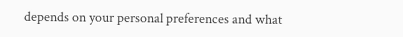depends on your personal preferences and what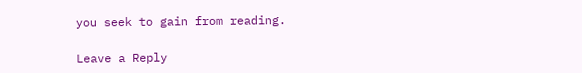you seek to gain from reading.

Leave a Reply